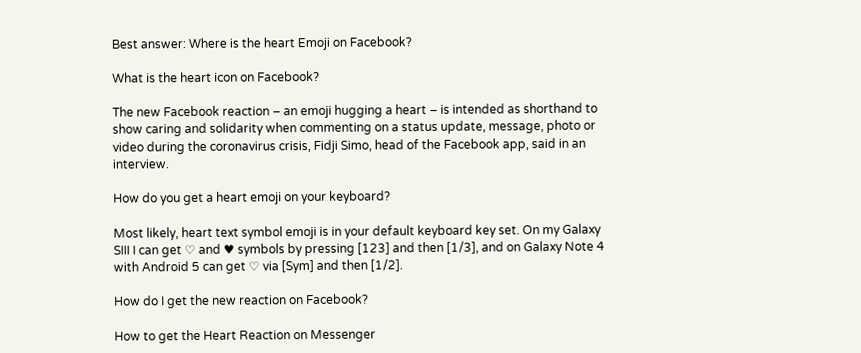Best answer: Where is the heart Emoji on Facebook?

What is the heart icon on Facebook?

The new Facebook reaction – an emoji hugging a heart – is intended as shorthand to show caring and solidarity when commenting on a status update, message, photo or video during the coronavirus crisis, Fidji Simo, head of the Facebook app, said in an interview.

How do you get a heart emoji on your keyboard?

Most likely, heart text symbol emoji is in your default keyboard key set. On my Galaxy SIII I can get ♡ and ♥ symbols by pressing [123] and then [1/3], and on Galaxy Note 4 with Android 5 can get ♡ via [Sym] and then [1/2].

How do I get the new reaction on Facebook?

How to get the Heart Reaction on Messenger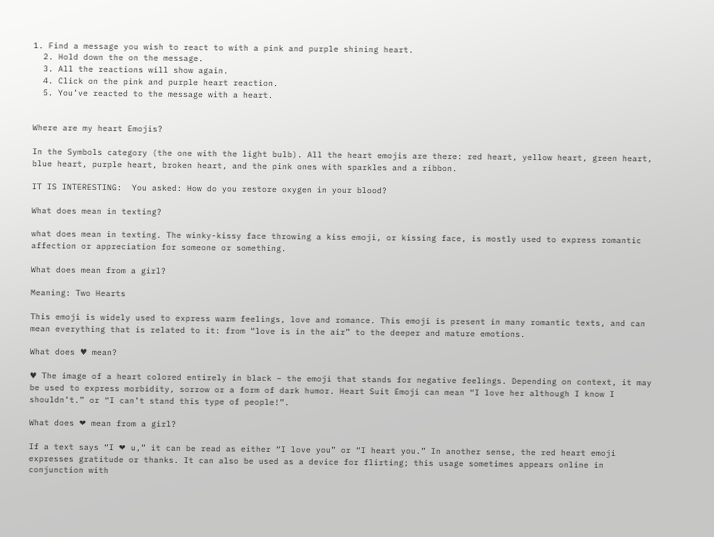1. Find a message you wish to react to with a pink and purple shining heart.
  2. Hold down the on the message.
  3. All the reactions will show again.
  4. Click on the pink and purple heart reaction.
  5. You’ve reacted to the message with a heart.


Where are my heart Emojis?

In the Symbols category (the one with the light bulb). All the heart emojis are there: red heart, yellow heart, green heart, blue heart, purple heart, broken heart, and the pink ones with sparkles and a ribbon.

IT IS INTERESTING:  You asked: How do you restore oxygen in your blood?

What does mean in texting?

what does mean in texting. The winky-kissy face throwing a kiss emoji, or kissing face, is mostly used to express romantic affection or appreciation for someone or something.

What does mean from a girl?

Meaning: Two Hearts

This emoji is widely used to express warm feelings, love and romance. This emoji is present in many romantic texts, and can mean everything that is related to it: from “love is in the air” to the deeper and mature emotions.

What does ♥ mean?

♥ The image of a heart colored entirely in black – the emoji that stands for negative feelings. Depending on context, it may be used to express morbidity, sorrow or a form of dark humor. Heart Suit Emoji can mean “I love her although I know I shouldn’t.” or “I can’t stand this type of people!”.

What does ❤ mean from a girl?

If a text says “I ❤ u,” it can be read as either “I love you” or “I heart you.” In another sense, the red heart emoji expresses gratitude or thanks. It can also be used as a device for flirting; this usage sometimes appears online in conjunction with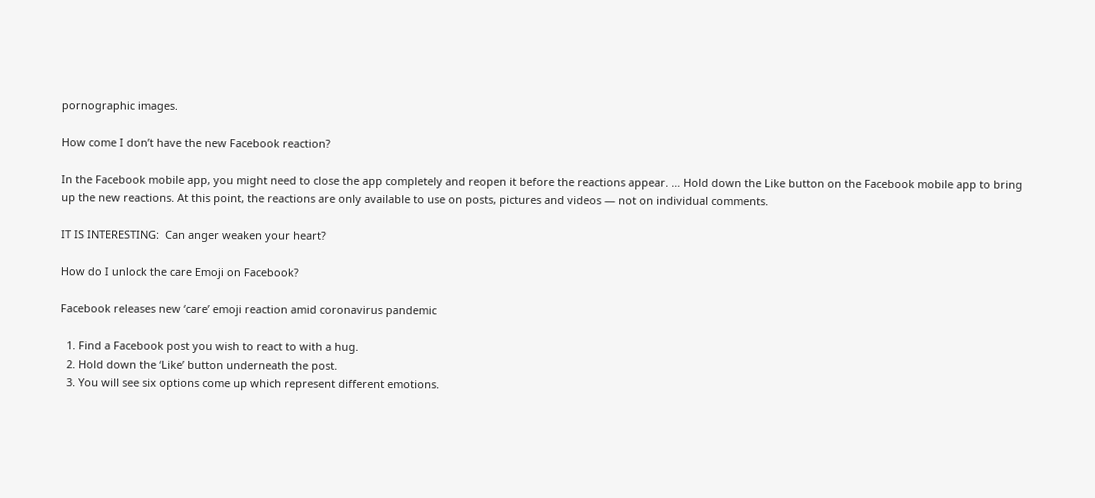pornographic images.

How come I don’t have the new Facebook reaction?

In the Facebook mobile app, you might need to close the app completely and reopen it before the reactions appear. … Hold down the Like button on the Facebook mobile app to bring up the new reactions. At this point, the reactions are only available to use on posts, pictures and videos — not on individual comments.

IT IS INTERESTING:  Can anger weaken your heart?

How do I unlock the care Emoji on Facebook?

Facebook releases new ‘care’ emoji reaction amid coronavirus pandemic

  1. Find a Facebook post you wish to react to with a hug.
  2. Hold down the ‘Like’ button underneath the post.
  3. You will see six options come up which represent different emotions.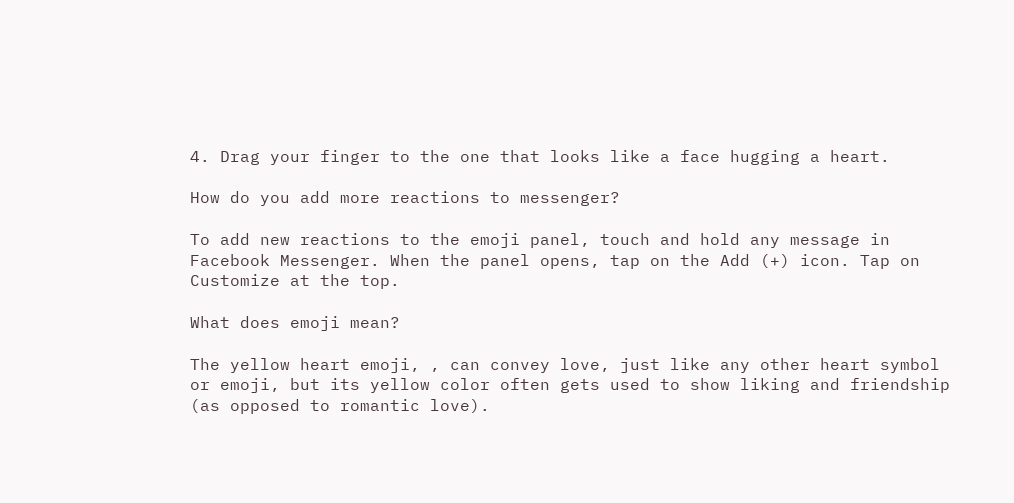4. Drag your finger to the one that looks like a face hugging a heart.

How do you add more reactions to messenger?

To add new reactions to the emoji panel, touch and hold any message in Facebook Messenger. When the panel opens, tap on the Add (+) icon. Tap on Customize at the top.

What does emoji mean?

The yellow heart emoji, , can convey love, just like any other heart symbol or emoji, but its yellow color often gets used to show liking and friendship (as opposed to romantic love).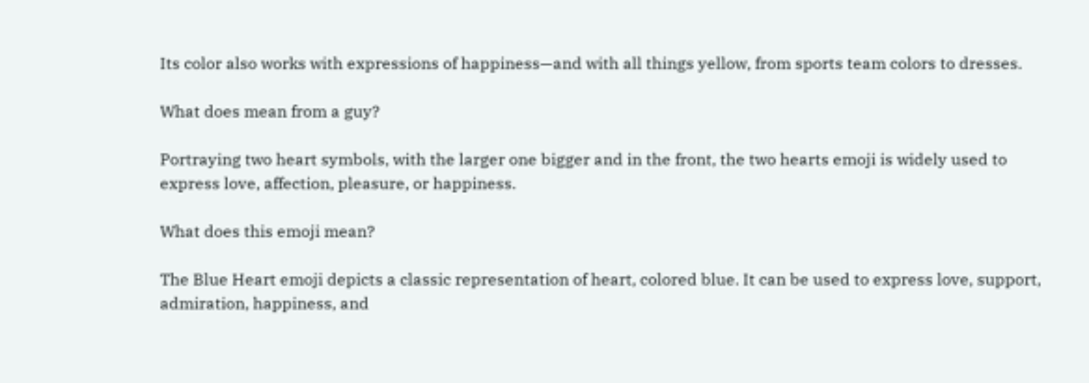Its color also works with expressions of happiness—and with all things yellow, from sports team colors to dresses.

What does mean from a guy?

Portraying two heart symbols, with the larger one bigger and in the front, the two hearts emoji is widely used to express love, affection, pleasure, or happiness.

What does this emoji mean?

The Blue Heart emoji depicts a classic representation of heart, colored blue. It can be used to express love, support, admiration, happiness, and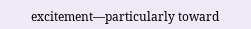excitement—particularly toward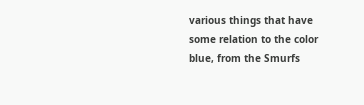various things that have some relation to the color blue, from the Smurfs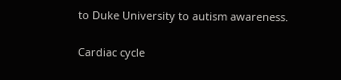to Duke University to autism awareness.

Cardiac cycle